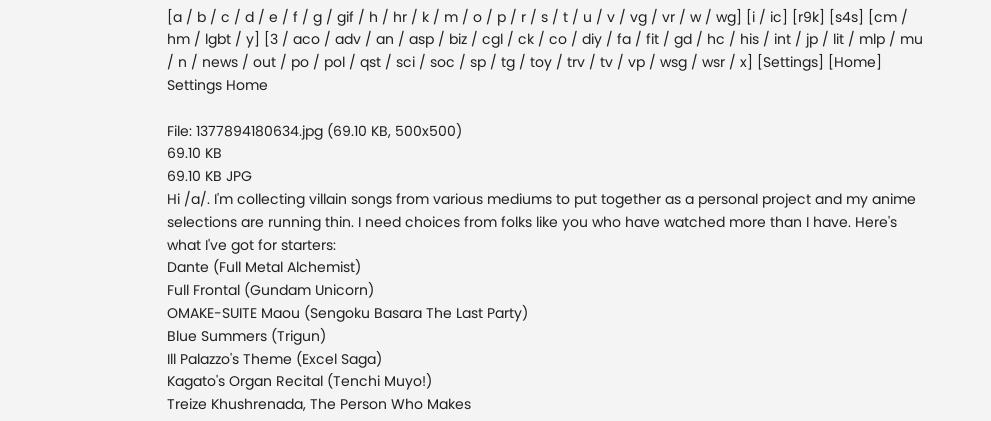[a / b / c / d / e / f / g / gif / h / hr / k / m / o / p / r / s / t / u / v / vg / vr / w / wg] [i / ic] [r9k] [s4s] [cm / hm / lgbt / y] [3 / aco / adv / an / asp / biz / cgl / ck / co / diy / fa / fit / gd / hc / his / int / jp / lit / mlp / mu / n / news / out / po / pol / qst / sci / soc / sp / tg / toy / trv / tv / vp / wsg / wsr / x] [Settings] [Home]
Settings Home

File: 1377894180634.jpg (69.10 KB, 500x500)
69.10 KB
69.10 KB JPG
Hi /a/. I'm collecting villain songs from various mediums to put together as a personal project and my anime selections are running thin. I need choices from folks like you who have watched more than I have. Here's what I've got for starters:
Dante (Full Metal Alchemist)
Full Frontal (Gundam Unicorn)
OMAKE-SUITE Maou (Sengoku Basara The Last Party)
Blue Summers (Trigun)
Ill Palazzo's Theme (Excel Saga)
Kagato's Organ Recital (Tenchi Muyo!)
Treize Khushrenada, The Person Who Makes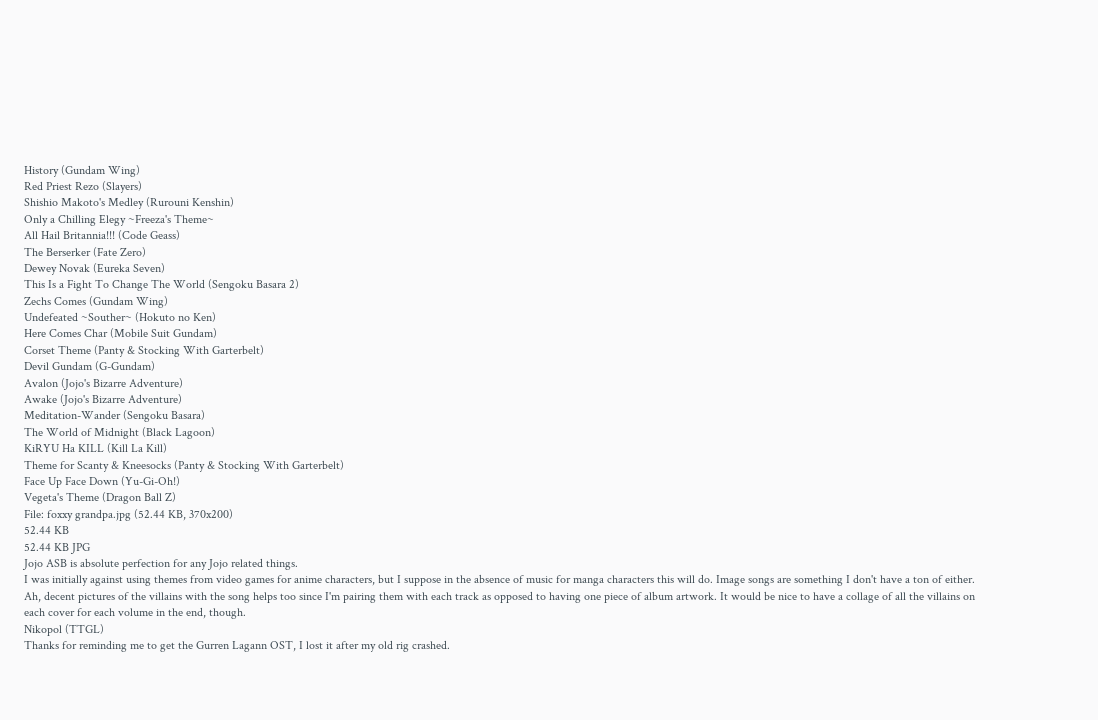History (Gundam Wing)
Red Priest Rezo (Slayers)
Shishio Makoto's Medley (Rurouni Kenshin)
Only a Chilling Elegy ~Freeza's Theme~
All Hail Britannia!!! (Code Geass)
The Berserker (Fate Zero)
Dewey Novak (Eureka Seven)
This Is a Fight To Change The World (Sengoku Basara 2)
Zechs Comes (Gundam Wing)
Undefeated ~Souther~ (Hokuto no Ken)
Here Comes Char (Mobile Suit Gundam)
Corset Theme (Panty & Stocking With Garterbelt)
Devil Gundam (G-Gundam)
Avalon (Jojo's Bizarre Adventure)
Awake (Jojo's Bizarre Adventure)
Meditation-Wander (Sengoku Basara)
The World of Midnight (Black Lagoon)
KiRYU Ha KILL (Kill La Kill)
Theme for Scanty & Kneesocks (Panty & Stocking With Garterbelt)
Face Up Face Down (Yu-Gi-Oh!)
Vegeta's Theme (Dragon Ball Z)
File: foxxy grandpa.jpg (52.44 KB, 370x200)
52.44 KB
52.44 KB JPG
Jojo ASB is absolute perfection for any Jojo related things.
I was initially against using themes from video games for anime characters, but I suppose in the absence of music for manga characters this will do. Image songs are something I don't have a ton of either.
Ah, decent pictures of the villains with the song helps too since I'm pairing them with each track as opposed to having one piece of album artwork. It would be nice to have a collage of all the villains on each cover for each volume in the end, though.
Nikopol (TTGL)
Thanks for reminding me to get the Gurren Lagann OST, I lost it after my old rig crashed.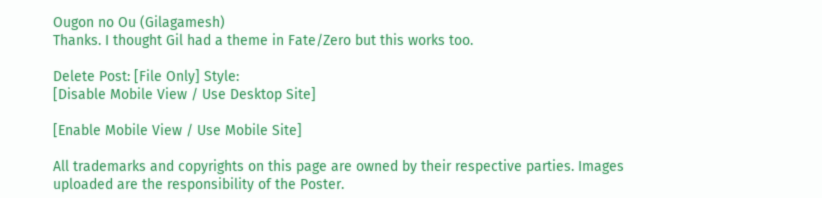Ougon no Ou (Gilagamesh)
Thanks. I thought Gil had a theme in Fate/Zero but this works too.

Delete Post: [File Only] Style:
[Disable Mobile View / Use Desktop Site]

[Enable Mobile View / Use Mobile Site]

All trademarks and copyrights on this page are owned by their respective parties. Images uploaded are the responsibility of the Poster.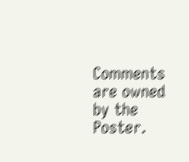Comments are owned by the Poster.